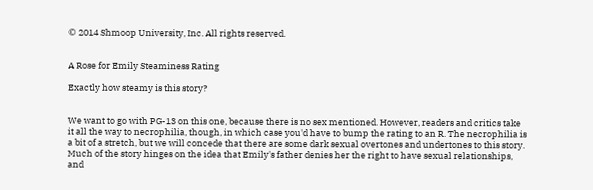© 2014 Shmoop University, Inc. All rights reserved.


A Rose for Emily Steaminess Rating

Exactly how steamy is this story?


We want to go with PG-13 on this one, because there is no sex mentioned. However, readers and critics take it all the way to necrophilia, though, in which case you'd have to bump the rating to an R. The necrophilia is a bit of a stretch, but we will concede that there are some dark sexual overtones and undertones to this story. Much of the story hinges on the idea that Emily's father denies her the right to have sexual relationships, and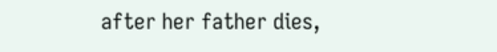after her father dies,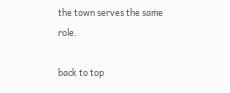the town serves the same role.

back to top